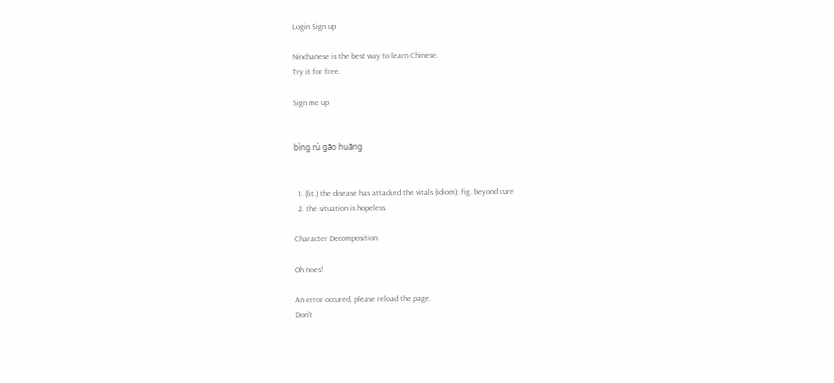Login Sign up

Ninchanese is the best way to learn Chinese.
Try it for free.

Sign me up


bìng rù gāo huāng


  1. (lit.) the disease has attacked the vitals (idiom); fig. beyond cure
  2. the situation is hopeless

Character Decomposition

Oh noes!

An error occured, please reload the page.
Don't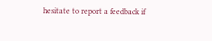hesitate to report a feedback if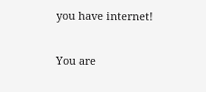you have internet!

You are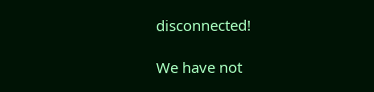disconnected!

We have not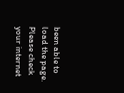been able to load the page.
Please check your internet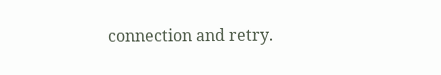connection and retry.